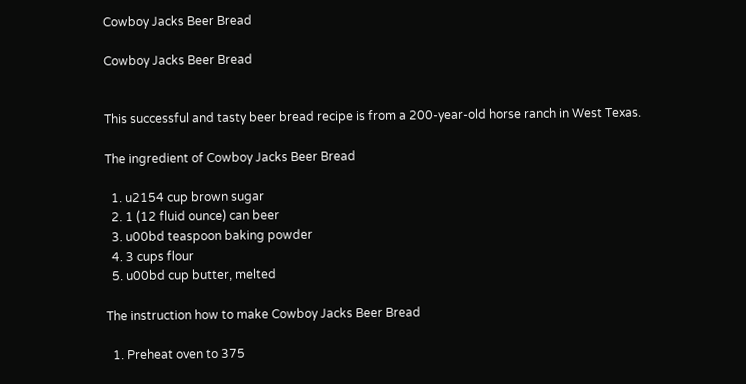Cowboy Jacks Beer Bread

Cowboy Jacks Beer Bread


This successful and tasty beer bread recipe is from a 200-year-old horse ranch in West Texas.

The ingredient of Cowboy Jacks Beer Bread

  1. u2154 cup brown sugar
  2. 1 (12 fluid ounce) can beer
  3. u00bd teaspoon baking powder
  4. 3 cups flour
  5. u00bd cup butter, melted

The instruction how to make Cowboy Jacks Beer Bread

  1. Preheat oven to 375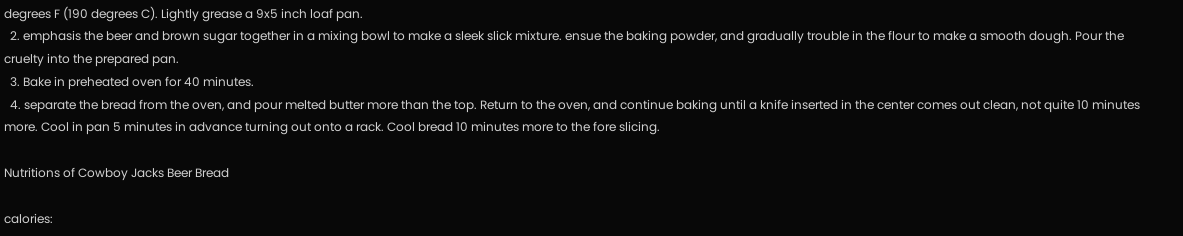degrees F (190 degrees C). Lightly grease a 9x5 inch loaf pan.
  2. emphasis the beer and brown sugar together in a mixing bowl to make a sleek slick mixture. ensue the baking powder, and gradually trouble in the flour to make a smooth dough. Pour the cruelty into the prepared pan.
  3. Bake in preheated oven for 40 minutes.
  4. separate the bread from the oven, and pour melted butter more than the top. Return to the oven, and continue baking until a knife inserted in the center comes out clean, not quite 10 minutes more. Cool in pan 5 minutes in advance turning out onto a rack. Cool bread 10 minutes more to the fore slicing.

Nutritions of Cowboy Jacks Beer Bread

calories: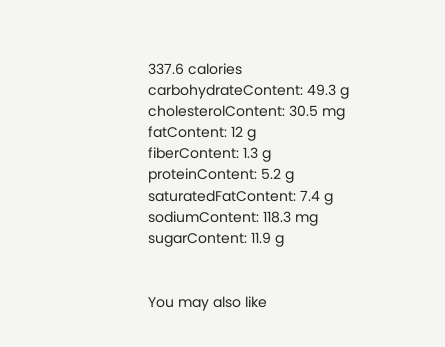337.6 calories
carbohydrateContent: 49.3 g
cholesterolContent: 30.5 mg
fatContent: 12 g
fiberContent: 1.3 g
proteinContent: 5.2 g
saturatedFatContent: 7.4 g
sodiumContent: 118.3 mg
sugarContent: 11.9 g


You may also like